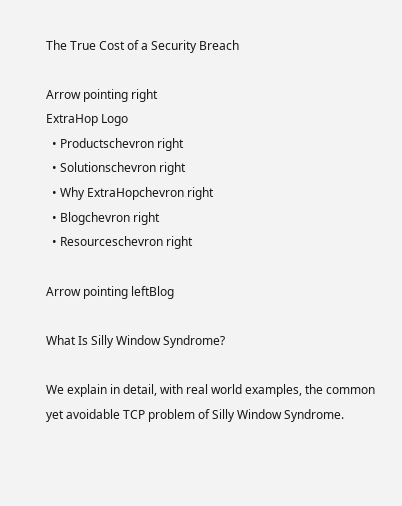The True Cost of a Security Breach

Arrow pointing right
ExtraHop Logo
  • Productschevron right
  • Solutionschevron right
  • Why ExtraHopchevron right
  • Blogchevron right
  • Resourceschevron right

Arrow pointing leftBlog

What Is Silly Window Syndrome?

We explain in detail, with real world examples, the common yet avoidable TCP problem of Silly Window Syndrome.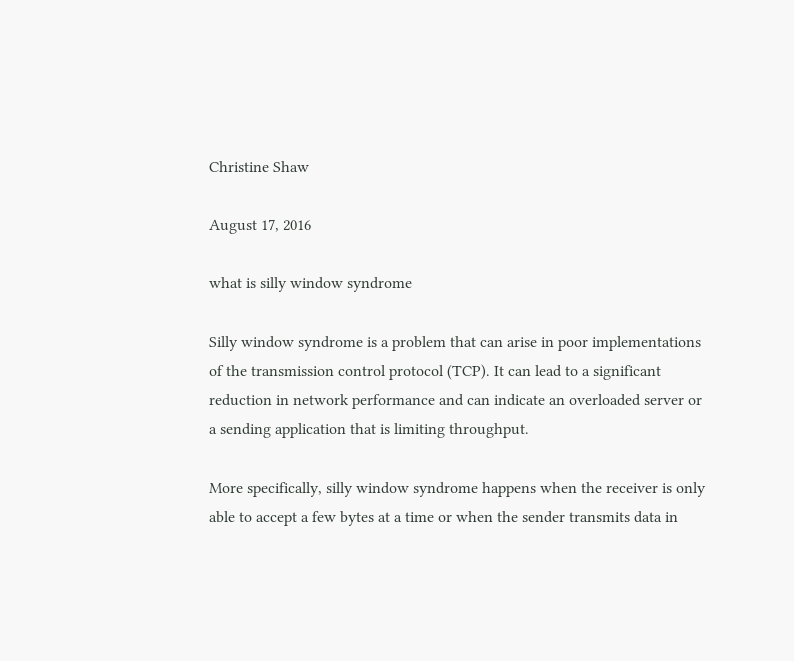Christine Shaw

August 17, 2016

what is silly window syndrome

Silly window syndrome is a problem that can arise in poor implementations of the transmission control protocol (TCP). It can lead to a significant reduction in network performance and can indicate an overloaded server or a sending application that is limiting throughput.

More specifically, silly window syndrome happens when the receiver is only able to accept a few bytes at a time or when the sender transmits data in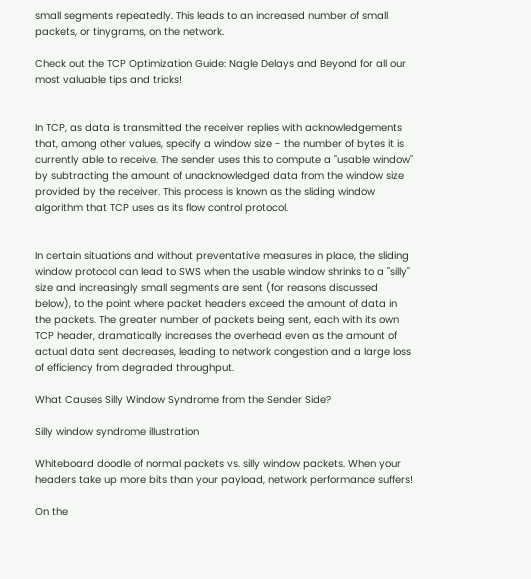small segments repeatedly. This leads to an increased number of small packets, or tinygrams, on the network.

Check out the TCP Optimization Guide: Nagle Delays and Beyond for all our most valuable tips and tricks!


In TCP, as data is transmitted the receiver replies with acknowledgements that, among other values, specify a window size - the number of bytes it is currently able to receive. The sender uses this to compute a "usable window" by subtracting the amount of unacknowledged data from the window size provided by the receiver. This process is known as the sliding window algorithm that TCP uses as its flow control protocol.


In certain situations and without preventative measures in place, the sliding window protocol can lead to SWS when the usable window shrinks to a "silly" size and increasingly small segments are sent (for reasons discussed below), to the point where packet headers exceed the amount of data in the packets. The greater number of packets being sent, each with its own TCP header, dramatically increases the overhead even as the amount of actual data sent decreases, leading to network congestion and a large loss of efficiency from degraded throughput.

What Causes Silly Window Syndrome from the Sender Side?

Silly window syndrome illustration

Whiteboard doodle of normal packets vs. silly window packets. When your headers take up more bits than your payload, network performance suffers!

On the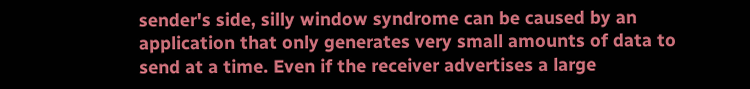sender's side, silly window syndrome can be caused by an application that only generates very small amounts of data to send at a time. Even if the receiver advertises a large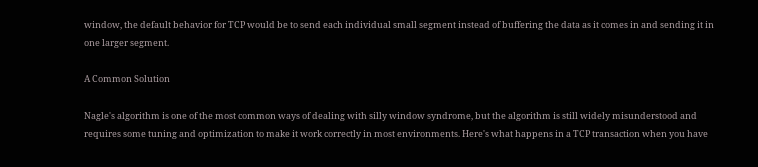window, the default behavior for TCP would be to send each individual small segment instead of buffering the data as it comes in and sending it in one larger segment.

A Common Solution

Nagle's algorithm is one of the most common ways of dealing with silly window syndrome, but the algorithm is still widely misunderstood and requires some tuning and optimization to make it work correctly in most environments. Here's what happens in a TCP transaction when you have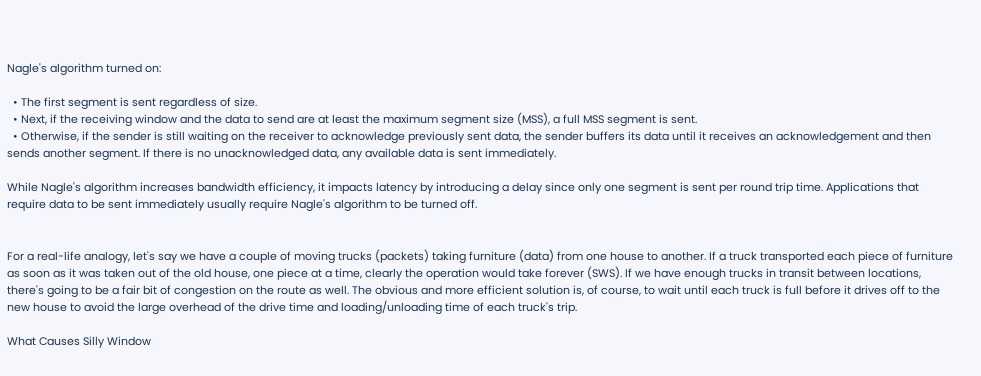Nagle's algorithm turned on:

  • The first segment is sent regardless of size.
  • Next, if the receiving window and the data to send are at least the maximum segment size (MSS), a full MSS segment is sent.
  • Otherwise, if the sender is still waiting on the receiver to acknowledge previously sent data, the sender buffers its data until it receives an acknowledgement and then sends another segment. If there is no unacknowledged data, any available data is sent immediately.

While Nagle's algorithm increases bandwidth efficiency, it impacts latency by introducing a delay since only one segment is sent per round trip time. Applications that require data to be sent immediately usually require Nagle's algorithm to be turned off.


For a real-life analogy, let's say we have a couple of moving trucks (packets) taking furniture (data) from one house to another. If a truck transported each piece of furniture as soon as it was taken out of the old house, one piece at a time, clearly the operation would take forever (SWS). If we have enough trucks in transit between locations, there's going to be a fair bit of congestion on the route as well. The obvious and more efficient solution is, of course, to wait until each truck is full before it drives off to the new house to avoid the large overhead of the drive time and loading/unloading time of each truck's trip.

What Causes Silly Window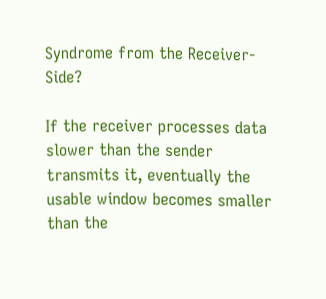Syndrome from the Receiver-Side?

If the receiver processes data slower than the sender transmits it, eventually the usable window becomes smaller than the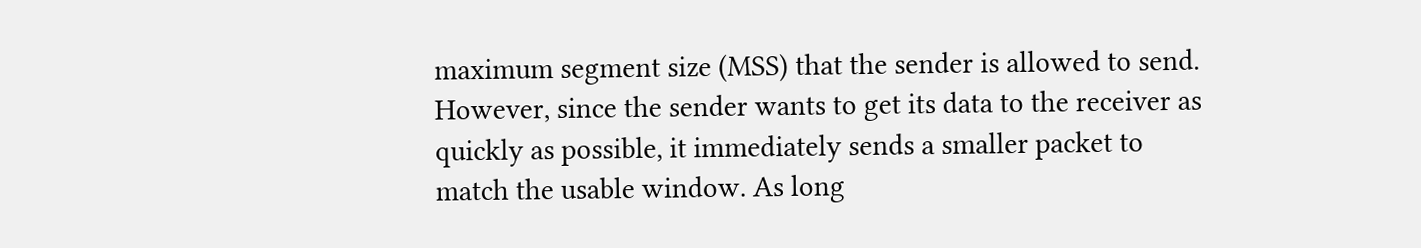maximum segment size (MSS) that the sender is allowed to send. However, since the sender wants to get its data to the receiver as quickly as possible, it immediately sends a smaller packet to match the usable window. As long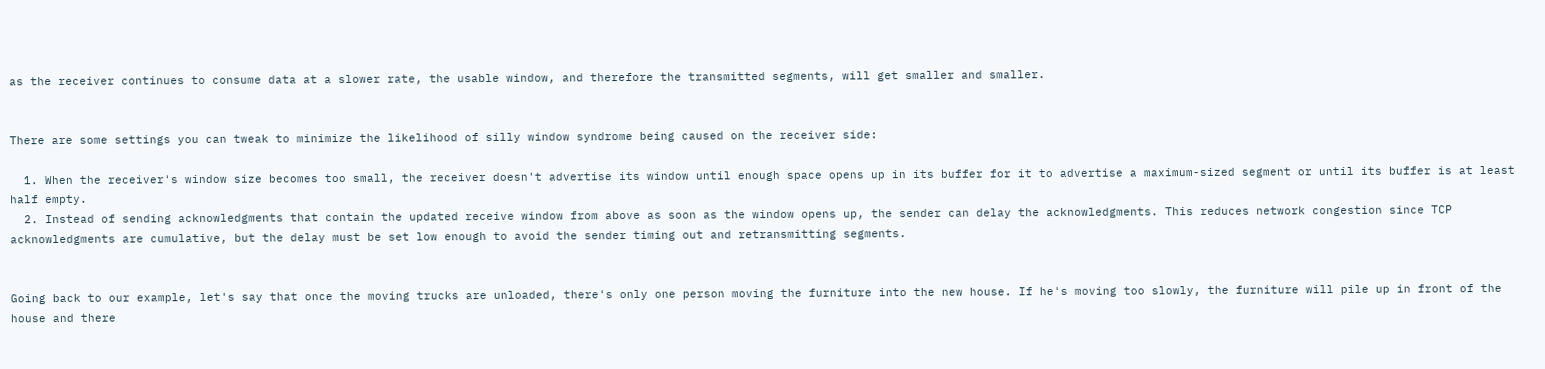as the receiver continues to consume data at a slower rate, the usable window, and therefore the transmitted segments, will get smaller and smaller.


There are some settings you can tweak to minimize the likelihood of silly window syndrome being caused on the receiver side:

  1. When the receiver's window size becomes too small, the receiver doesn't advertise its window until enough space opens up in its buffer for it to advertise a maximum-sized segment or until its buffer is at least half empty.
  2. Instead of sending acknowledgments that contain the updated receive window from above as soon as the window opens up, the sender can delay the acknowledgments. This reduces network congestion since TCP acknowledgments are cumulative, but the delay must be set low enough to avoid the sender timing out and retransmitting segments.


Going back to our example, let's say that once the moving trucks are unloaded, there's only one person moving the furniture into the new house. If he's moving too slowly, the furniture will pile up in front of the house and there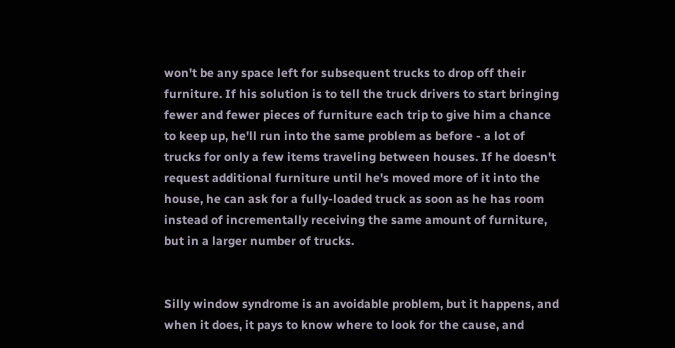won't be any space left for subsequent trucks to drop off their furniture. If his solution is to tell the truck drivers to start bringing fewer and fewer pieces of furniture each trip to give him a chance to keep up, he'll run into the same problem as before - a lot of trucks for only a few items traveling between houses. If he doesn't request additional furniture until he's moved more of it into the house, he can ask for a fully-loaded truck as soon as he has room instead of incrementally receiving the same amount of furniture, but in a larger number of trucks.


Silly window syndrome is an avoidable problem, but it happens, and when it does, it pays to know where to look for the cause, and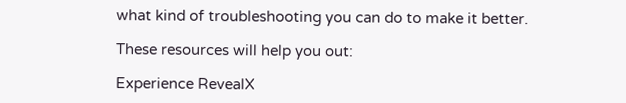what kind of troubleshooting you can do to make it better.

These resources will help you out:

Experience RevealX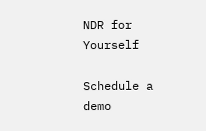NDR for Yourself

Schedule a demo